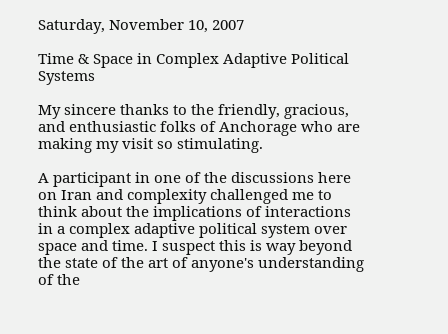Saturday, November 10, 2007

Time & Space in Complex Adaptive Political Systems

My sincere thanks to the friendly, gracious, and enthusiastic folks of Anchorage who are making my visit so stimulating.

A participant in one of the discussions here on Iran and complexity challenged me to think about the implications of interactions in a complex adaptive political system over space and time. I suspect this is way beyond the state of the art of anyone's understanding of the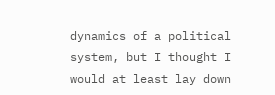dynamics of a political system, but I thought I would at least lay down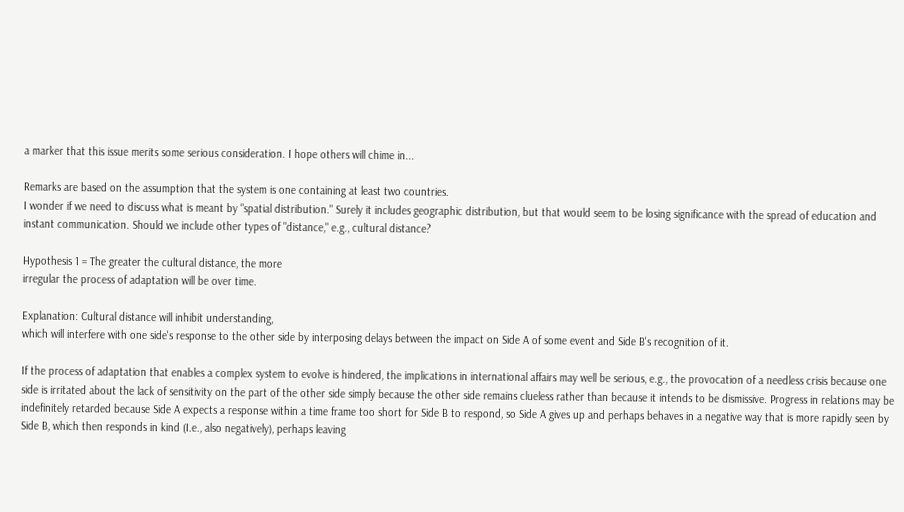a marker that this issue merits some serious consideration. I hope others will chime in...

Remarks are based on the assumption that the system is one containing at least two countries.
I wonder if we need to discuss what is meant by "spatial distribution." Surely it includes geographic distribution, but that would seem to be losing significance with the spread of education and instant communication. Should we include other types of "distance," e.g., cultural distance?

Hypothesis 1 = The greater the cultural distance, the more
irregular the process of adaptation will be over time.

Explanation: Cultural distance will inhibit understanding,
which will interfere with one side's response to the other side by interposing delays between the impact on Side A of some event and Side B's recognition of it.

If the process of adaptation that enables a complex system to evolve is hindered, the implications in international affairs may well be serious, e.g., the provocation of a needless crisis because one side is irritated about the lack of sensitivity on the part of the other side simply because the other side remains clueless rather than because it intends to be dismissive. Progress in relations may be indefinitely retarded because Side A expects a response within a time frame too short for Side B to respond, so Side A gives up and perhaps behaves in a negative way that is more rapidly seen by Side B, which then responds in kind (I.e., also negatively), perhaps leaving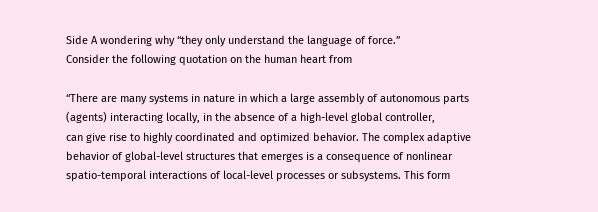Side A wondering why “they only understand the language of force.”
Consider the following quotation on the human heart from

“There are many systems in nature in which a large assembly of autonomous parts
(agents) interacting locally, in the absence of a high-level global controller,
can give rise to highly coordinated and optimized behavior. The complex adaptive
behavior of global-level structures that emerges is a consequence of nonlinear
spatio-temporal interactions of local-level processes or subsystems. This form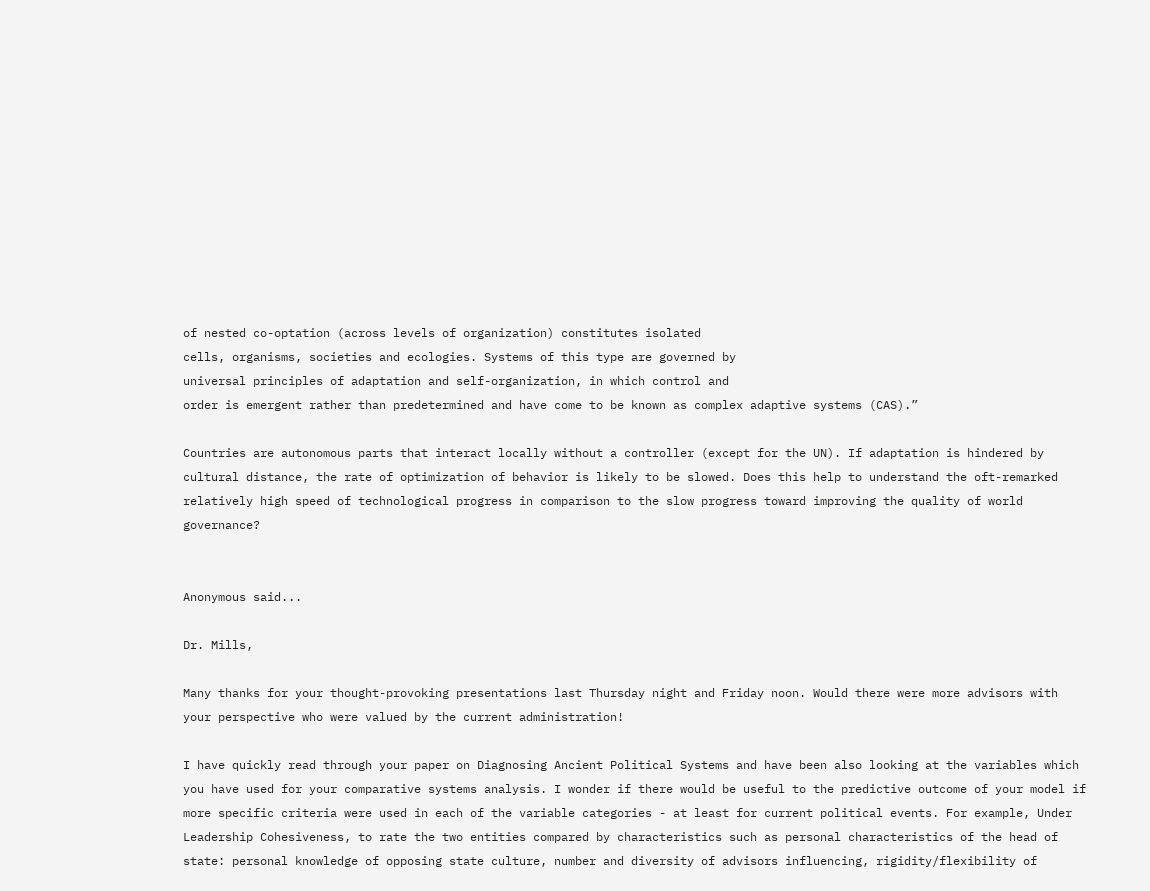of nested co-optation (across levels of organization) constitutes isolated
cells, organisms, societies and ecologies. Systems of this type are governed by
universal principles of adaptation and self-organization, in which control and
order is emergent rather than predetermined and have come to be known as complex adaptive systems (CAS).”

Countries are autonomous parts that interact locally without a controller (except for the UN). If adaptation is hindered by cultural distance, the rate of optimization of behavior is likely to be slowed. Does this help to understand the oft-remarked relatively high speed of technological progress in comparison to the slow progress toward improving the quality of world governance?


Anonymous said...

Dr. Mills,

Many thanks for your thought-provoking presentations last Thursday night and Friday noon. Would there were more advisors with your perspective who were valued by the current administration!

I have quickly read through your paper on Diagnosing Ancient Political Systems and have been also looking at the variables which you have used for your comparative systems analysis. I wonder if there would be useful to the predictive outcome of your model if more specific criteria were used in each of the variable categories - at least for current political events. For example, Under Leadership Cohesiveness, to rate the two entities compared by characteristics such as personal characteristics of the head of state: personal knowledge of opposing state culture, number and diversity of advisors influencing, rigidity/flexibility of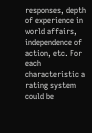responses, depth of experience in world affairs, independence of action, etc. For each characteristic a rating system could be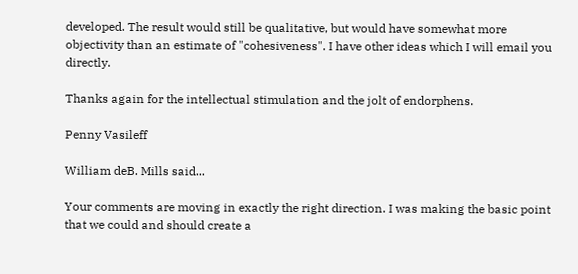developed. The result would still be qualitative, but would have somewhat more objectivity than an estimate of "cohesiveness". I have other ideas which I will email you directly.

Thanks again for the intellectual stimulation and the jolt of endorphens.

Penny Vasileff

William deB. Mills said...

Your comments are moving in exactly the right direction. I was making the basic point that we could and should create a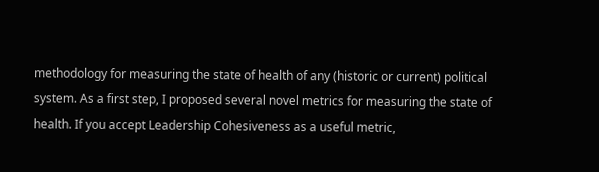methodology for measuring the state of health of any (historic or current) political system. As a first step, I proposed several novel metrics for measuring the state of health. If you accept Leadership Cohesiveness as a useful metric,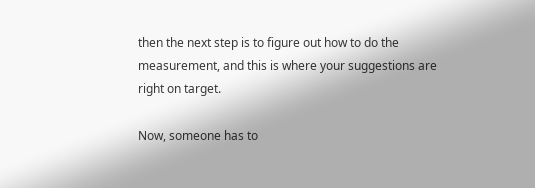then the next step is to figure out how to do the measurement, and this is where your suggestions are right on target.

Now, someone has to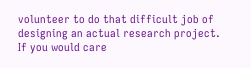volunteer to do that difficult job of designing an actual research project. If you would care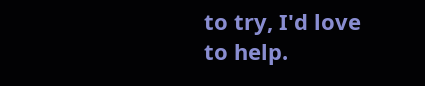to try, I'd love to help.